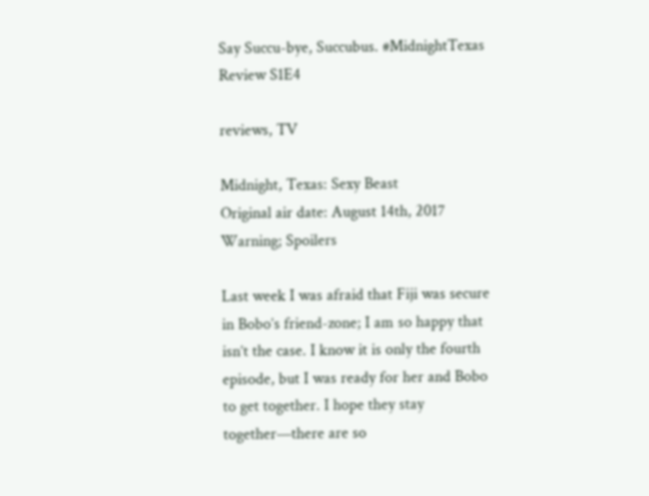Say Succu-bye, Succubus. #MidnightTexas Review S1E4

reviews, TV

Midnight, Texas: Sexy Beast
Original air date: August 14th, 2017
Warning; Spoilers

Last week I was afraid that Fiji was secure in Bobo’s friend-zone; I am so happy that isn’t the case. I know it is only the fourth episode, but I was ready for her and Bobo to get together. I hope they stay together—there are so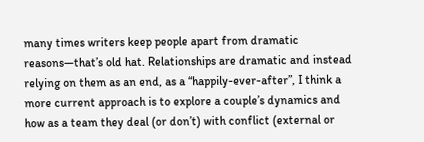many times writers keep people apart from dramatic reasons—that’s old hat. Relationships are dramatic and instead relying on them as an end, as a “happily-ever-after”, I think a more current approach is to explore a couple’s dynamics and how as a team they deal (or don’t) with conflict (external or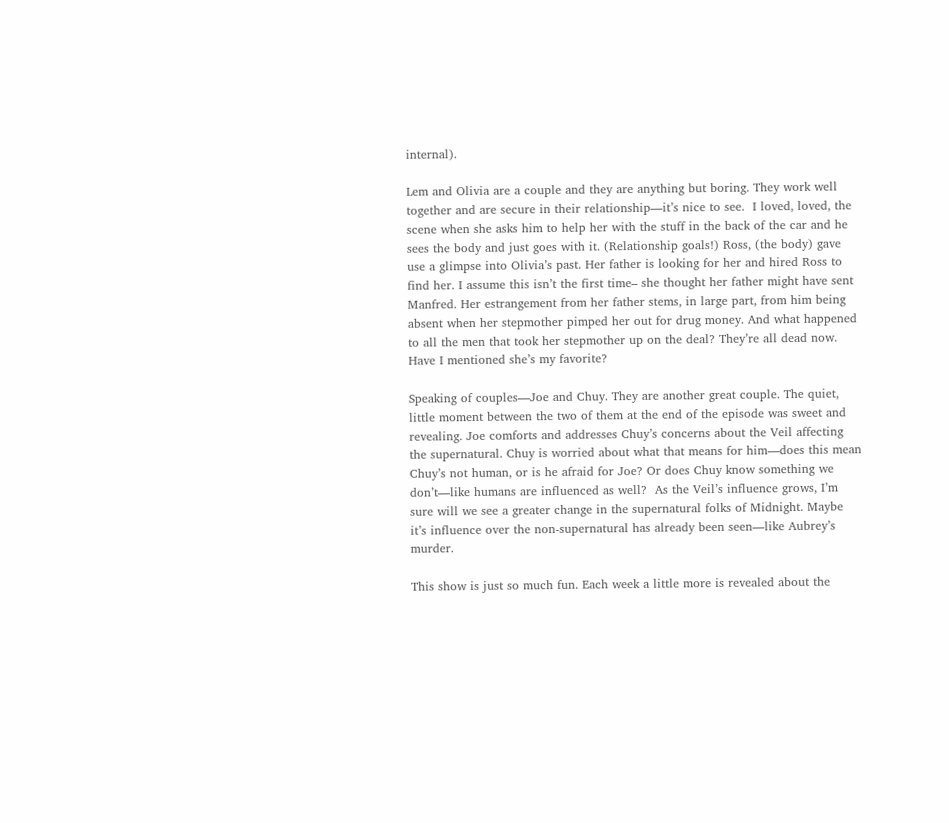internal).

Lem and Olivia are a couple and they are anything but boring. They work well together and are secure in their relationship—it’s nice to see.  I loved, loved, the scene when she asks him to help her with the stuff in the back of the car and he sees the body and just goes with it. (Relationship goals!) Ross, (the body) gave use a glimpse into Olivia’s past. Her father is looking for her and hired Ross to find her. I assume this isn’t the first time– she thought her father might have sent Manfred. Her estrangement from her father stems, in large part, from him being absent when her stepmother pimped her out for drug money. And what happened to all the men that took her stepmother up on the deal? They’re all dead now. Have I mentioned she’s my favorite?

Speaking of couples—Joe and Chuy. They are another great couple. The quiet, little moment between the two of them at the end of the episode was sweet and revealing. Joe comforts and addresses Chuy’s concerns about the Veil affecting the supernatural. Chuy is worried about what that means for him—does this mean Chuy’s not human, or is he afraid for Joe? Or does Chuy know something we don’t—like humans are influenced as well?  As the Veil’s influence grows, I’m sure will we see a greater change in the supernatural folks of Midnight. Maybe it’s influence over the non-supernatural has already been seen—like Aubrey’s murder.

This show is just so much fun. Each week a little more is revealed about the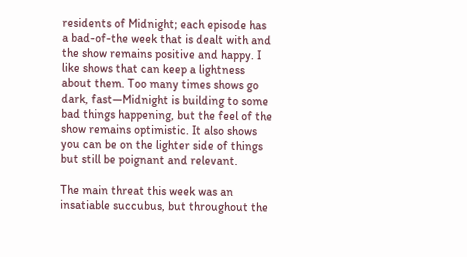residents of Midnight; each episode has a bad-of-the week that is dealt with and the show remains positive and happy. I like shows that can keep a lightness about them. Too many times shows go dark, fast—Midnight is building to some bad things happening, but the feel of the show remains optimistic. It also shows you can be on the lighter side of things but still be poignant and relevant.

The main threat this week was an insatiable succubus, but throughout the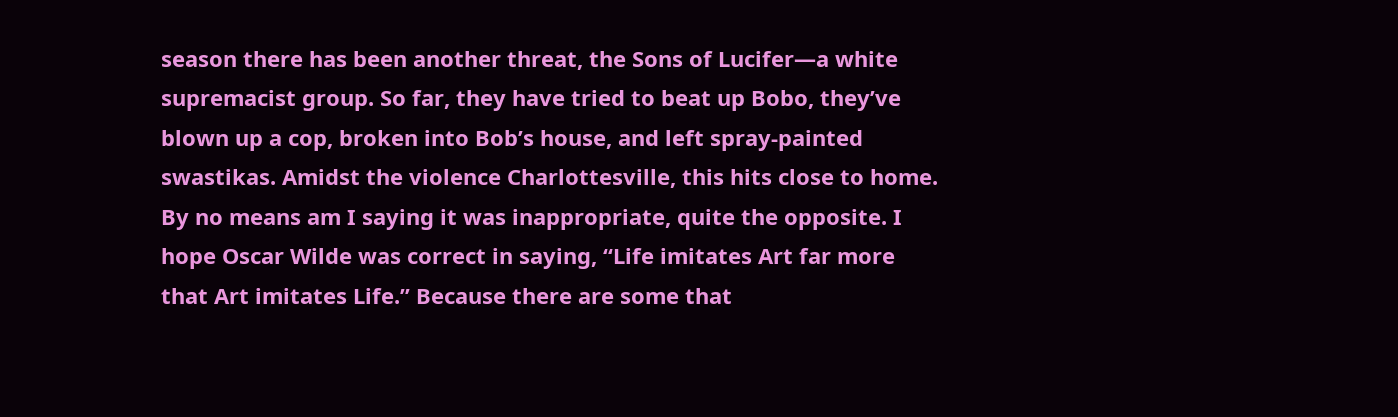season there has been another threat, the Sons of Lucifer—a white supremacist group. So far, they have tried to beat up Bobo, they’ve blown up a cop, broken into Bob’s house, and left spray-painted swastikas. Amidst the violence Charlottesville, this hits close to home. By no means am I saying it was inappropriate, quite the opposite. I hope Oscar Wilde was correct in saying, “Life imitates Art far more that Art imitates Life.” Because there are some that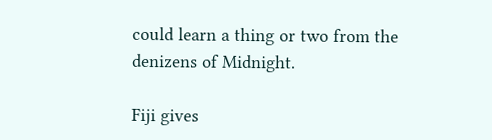could learn a thing or two from the denizens of Midnight.

Fiji gives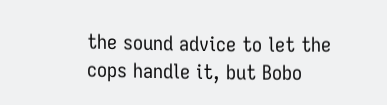the sound advice to let the cops handle it, but Bobo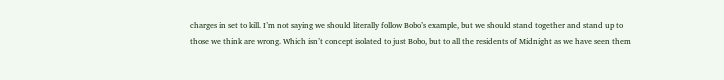charges in set to kill. I’m not saying we should literally follow Bobo’s example, but we should stand together and stand up to those we think are wrong. Which isn’t concept isolated to just Bobo, but to all the residents of Midnight as we have seen them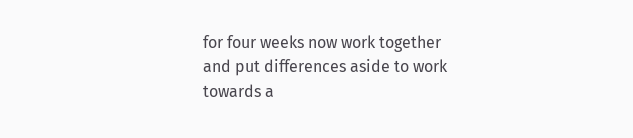for four weeks now work together and put differences aside to work towards a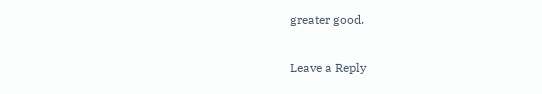greater good.

Leave a Reply